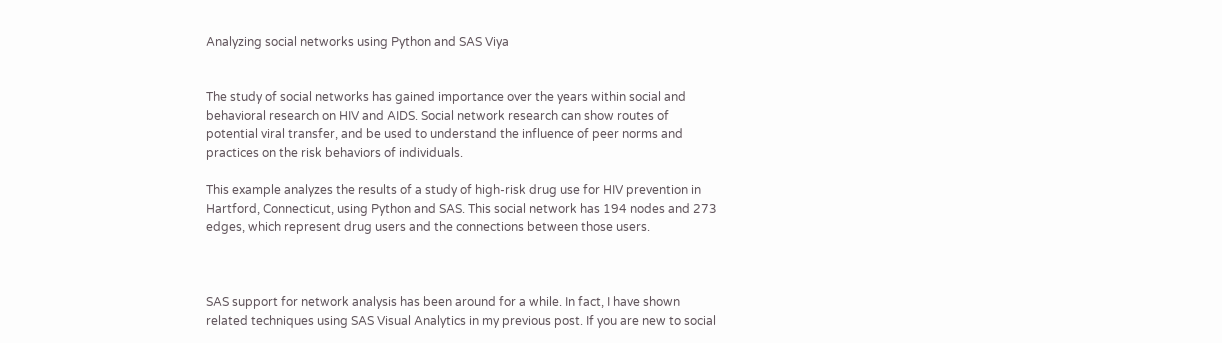Analyzing social networks using Python and SAS Viya


The study of social networks has gained importance over the years within social and behavioral research on HIV and AIDS. Social network research can show routes of potential viral transfer, and be used to understand the influence of peer norms and practices on the risk behaviors of individuals.

This example analyzes the results of a study of high-risk drug use for HIV prevention in Hartford, Connecticut, using Python and SAS. This social network has 194 nodes and 273 edges, which represent drug users and the connections between those users.



SAS support for network analysis has been around for a while. In fact, I have shown related techniques using SAS Visual Analytics in my previous post. If you are new to social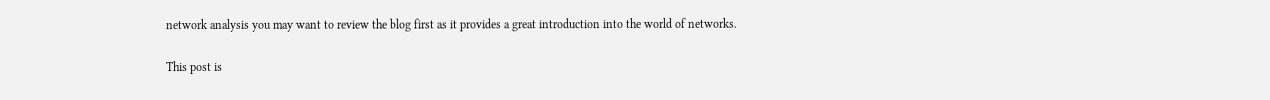network analysis you may want to review the blog first as it provides a great introduction into the world of networks.

This post is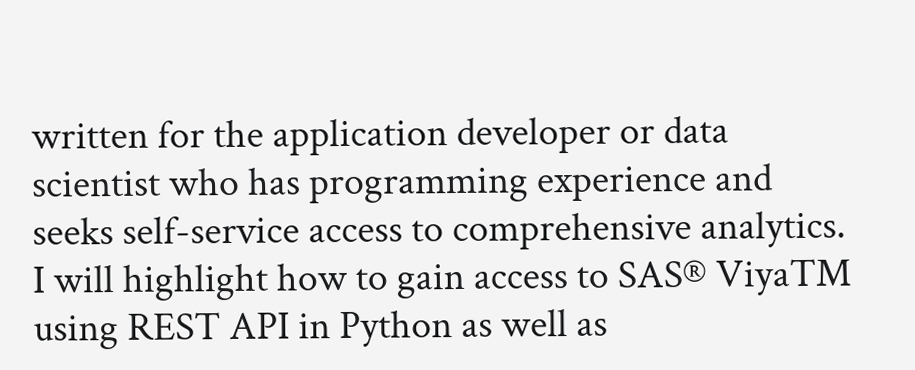written for the application developer or data scientist who has programming experience and seeks self-service access to comprehensive analytics. I will highlight how to gain access to SAS® ViyaTM using REST API in Python as well as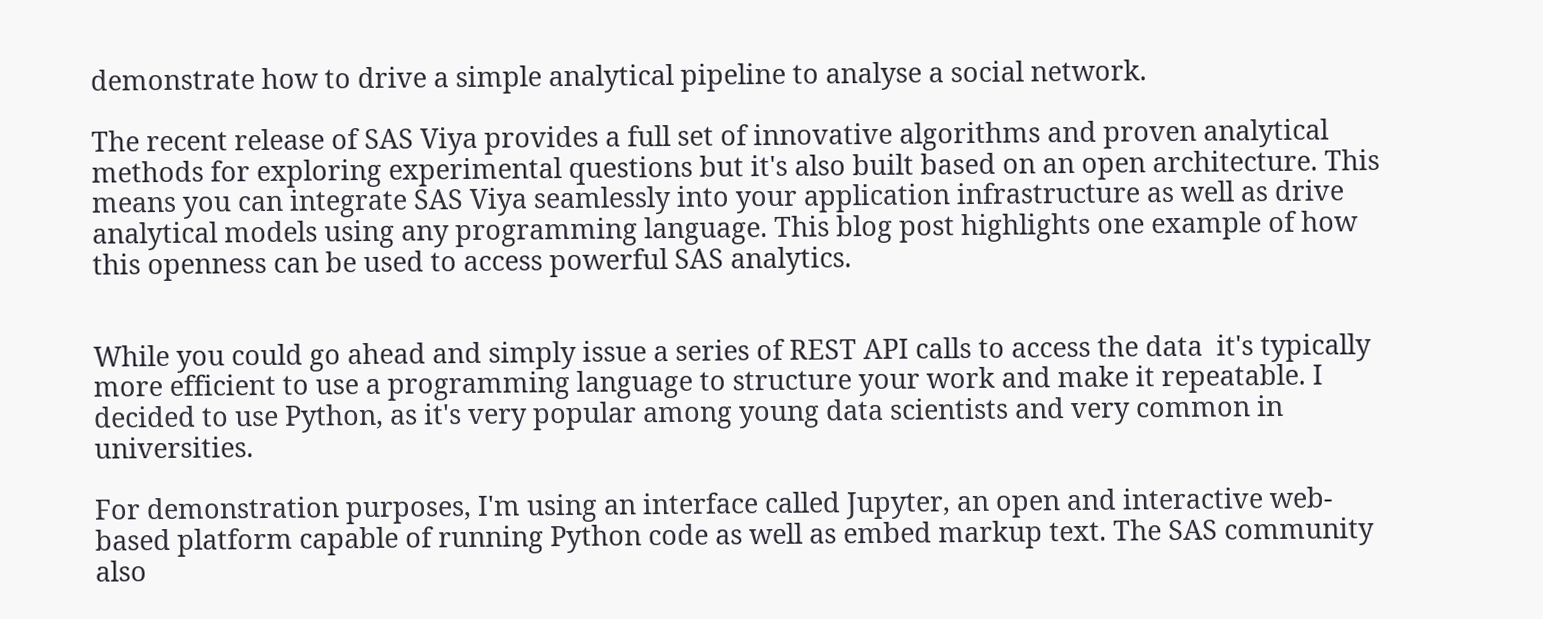demonstrate how to drive a simple analytical pipeline to analyse a social network.

The recent release of SAS Viya provides a full set of innovative algorithms and proven analytical methods for exploring experimental questions but it's also built based on an open architecture. This means you can integrate SAS Viya seamlessly into your application infrastructure as well as drive analytical models using any programming language. This blog post highlights one example of how this openness can be used to access powerful SAS analytics.


While you could go ahead and simply issue a series of REST API calls to access the data  it's typically more efficient to use a programming language to structure your work and make it repeatable. I decided to use Python, as it's very popular among young data scientists and very common in universities.

For demonstration purposes, I'm using an interface called Jupyter, an open and interactive web-based platform capable of running Python code as well as embed markup text. The SAS community also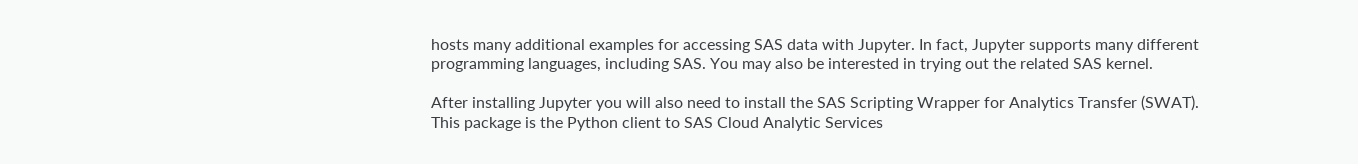hosts many additional examples for accessing SAS data with Jupyter. In fact, Jupyter supports many different programming languages, including SAS. You may also be interested in trying out the related SAS kernel.

After installing Jupyter you will also need to install the SAS Scripting Wrapper for Analytics Transfer (SWAT). This package is the Python client to SAS Cloud Analytic Services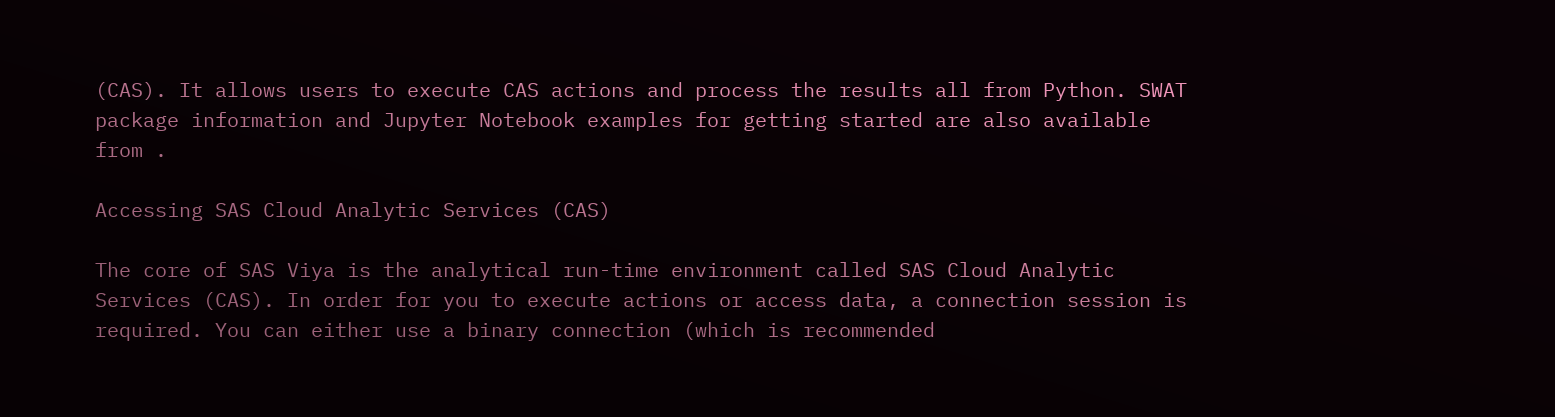(CAS). It allows users to execute CAS actions and process the results all from Python. SWAT package information and Jupyter Notebook examples for getting started are also available from .

Accessing SAS Cloud Analytic Services (CAS)

The core of SAS Viya is the analytical run-time environment called SAS Cloud Analytic Services (CAS). In order for you to execute actions or access data, a connection session is required. You can either use a binary connection (which is recommended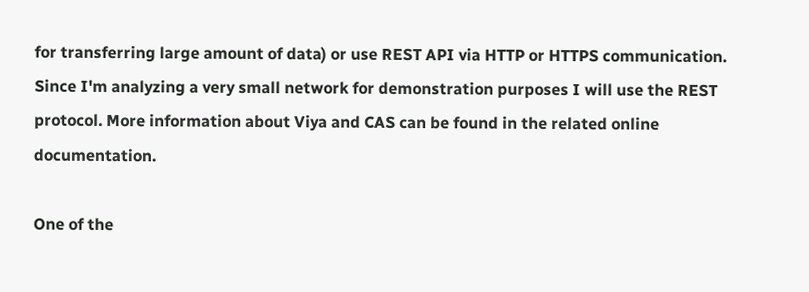for transferring large amount of data) or use REST API via HTTP or HTTPS communication. Since I'm analyzing a very small network for demonstration purposes I will use the REST protocol. More information about Viya and CAS can be found in the related online documentation.

One of the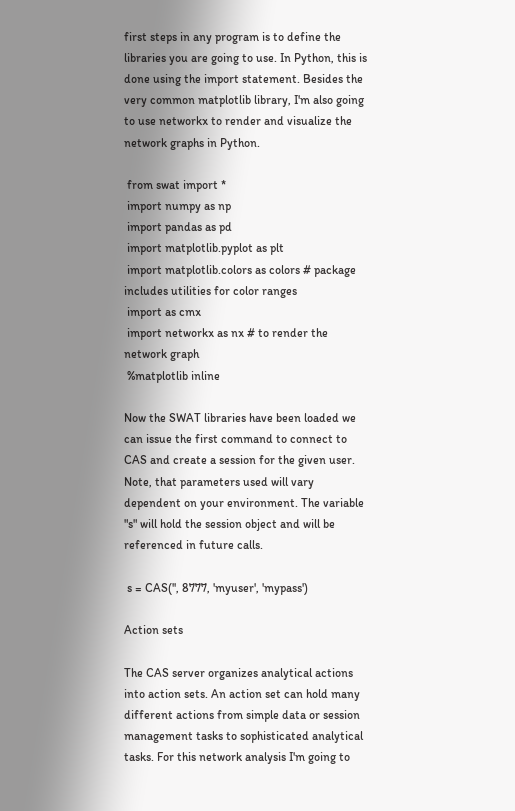first steps in any program is to define the libraries you are going to use. In Python, this is done using the import statement. Besides the very common matplotlib library, I'm also going to use networkx to render and visualize the network graphs in Python.

 from swat import *
 import numpy as np
 import pandas as pd
 import matplotlib.pyplot as plt
 import matplotlib.colors as colors # package includes utilities for color ranges
 import as cmx
 import networkx as nx # to render the network graph
 %matplotlib inline

Now the SWAT libraries have been loaded we can issue the first command to connect to CAS and create a session for the given user. Note, that parameters used will vary dependent on your environment. The variable "s" will hold the session object and will be referenced in future calls.

 s = CAS('', 8777, 'myuser', 'mypass')

Action sets

The CAS server organizes analytical actions into action sets. An action set can hold many different actions from simple data or session management tasks to sophisticated analytical tasks. For this network analysis I'm going to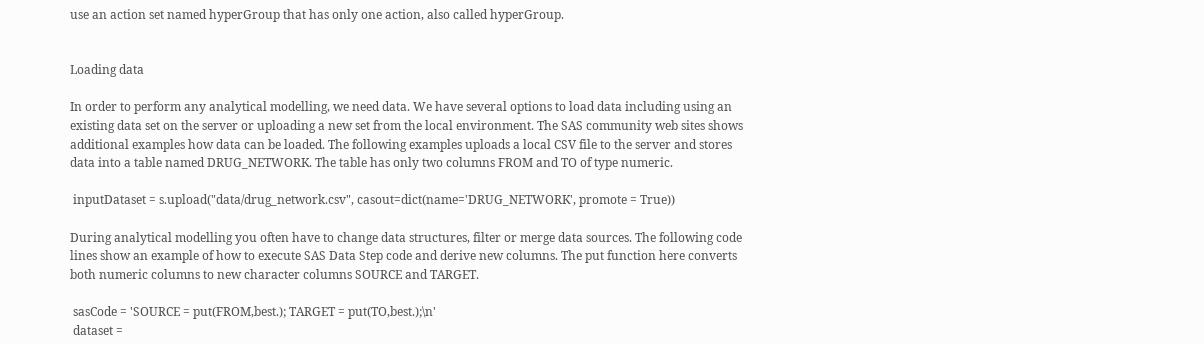use an action set named hyperGroup that has only one action, also called hyperGroup.


Loading data

In order to perform any analytical modelling, we need data. We have several options to load data including using an existing data set on the server or uploading a new set from the local environment. The SAS community web sites shows additional examples how data can be loaded. The following examples uploads a local CSV file to the server and stores data into a table named DRUG_NETWORK. The table has only two columns FROM and TO of type numeric.

 inputDataset = s.upload("data/drug_network.csv", casout=dict(name='DRUG_NETWORK', promote = True))

During analytical modelling you often have to change data structures, filter or merge data sources. The following code lines show an example of how to execute SAS Data Step code and derive new columns. The put function here converts both numeric columns to new character columns SOURCE and TARGET.

 sasCode = 'SOURCE = put(FROM,best.); TARGET = put(TO,best.);\n'
 dataset =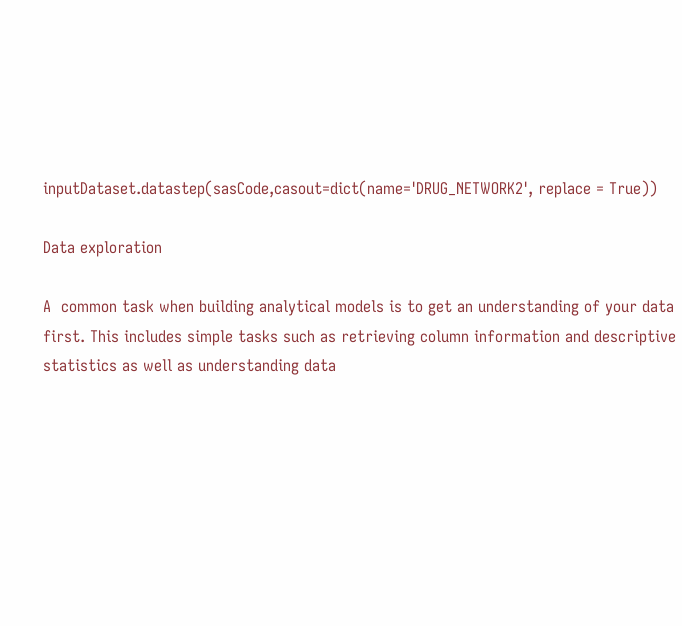inputDataset.datastep(sasCode,casout=dict(name='DRUG_NETWORK2', replace = True))

Data exploration

A  common task when building analytical models is to get an understanding of your data first. This includes simple tasks such as retrieving column information and descriptive statistics as well as understanding data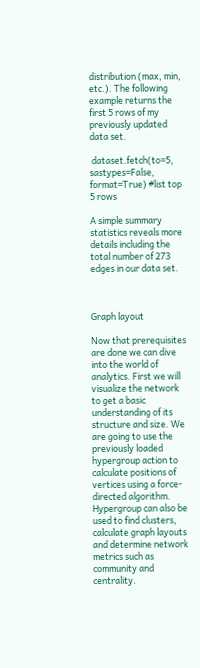distribution (max, min, etc.). The following example returns the first 5 rows of my previously updated data set.

 dataset.fetch(to=5, sastypes=False, format=True) #list top 5 rows

A simple summary statistics reveals more details including the total number of 273 edges in our data set.



Graph layout

Now that prerequisites are done we can dive into the world of analytics. First we will visualize the network to get a basic understanding of its structure and size. We are going to use the previously loaded hypergroup action to calculate positions of vertices using a force-directed algorithm. Hypergroup can also be used to find clusters, calculate graph layouts and determine network metrics such as community and centrality.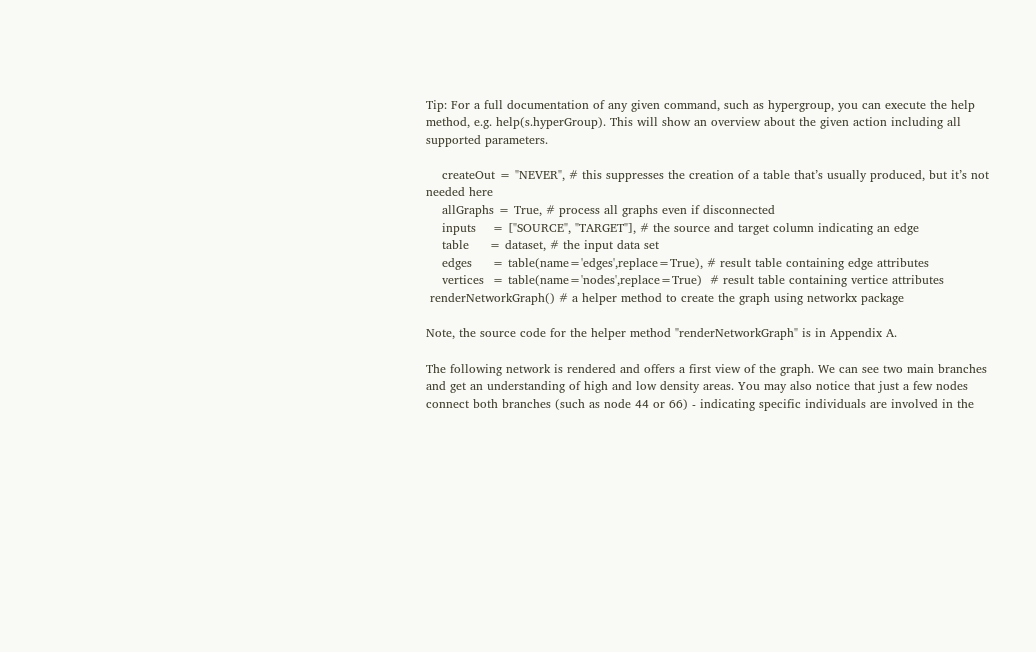Tip: For a full documentation of any given command, such as hypergroup, you can execute the help method, e.g. help(s.hyperGroup). This will show an overview about the given action including all supported parameters.

    createOut = "NEVER", # this suppresses the creation of a table that’s usually produced, but it’s not needed here
    allGraphs = True, # process all graphs even if disconnected
    inputs    = ["SOURCE", "TARGET"], # the source and target column indicating an edge
    table     = dataset, # the input data set
    edges     = table(name='edges',replace=True), # result table containing edge attributes
    vertices  = table(name='nodes',replace=True)  # result table containing vertice attributes
 renderNetworkGraph() # a helper method to create the graph using networkx package

Note, the source code for the helper method "renderNetworkGraph" is in Appendix A.

The following network is rendered and offers a first view of the graph. We can see two main branches and get an understanding of high and low density areas. You may also notice that just a few nodes connect both branches (such as node 44 or 66) - indicating specific individuals are involved in the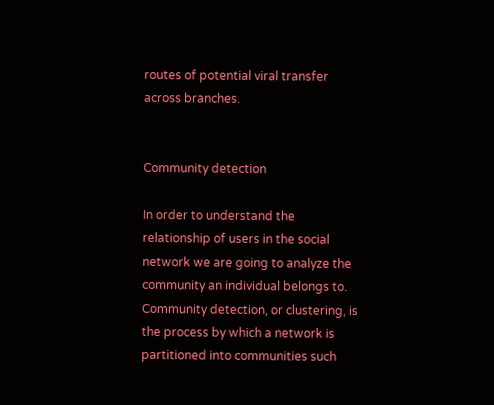routes of potential viral transfer across branches.


Community detection

In order to understand the relationship of users in the social network we are going to analyze the community an individual belongs to. Community detection, or clustering, is the process by which a network is partitioned into communities such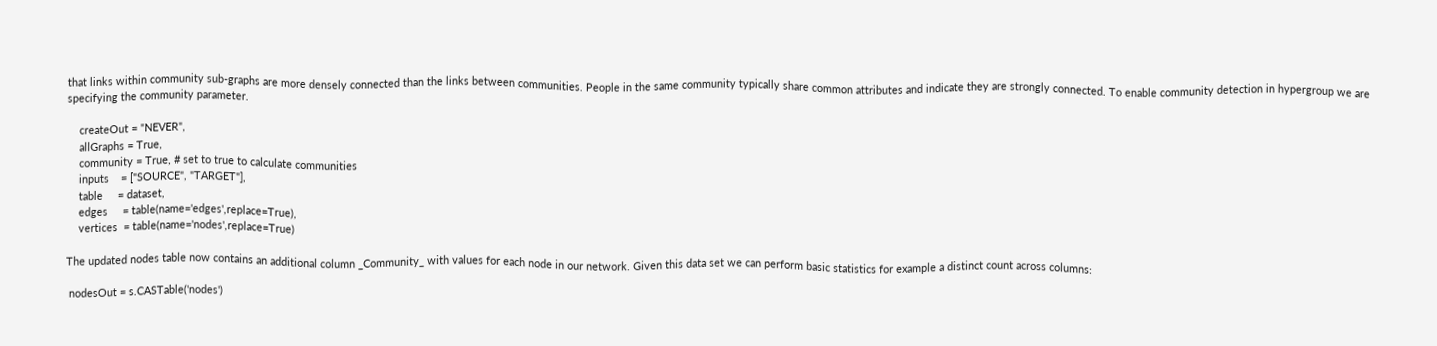that links within community sub-graphs are more densely connected than the links between communities. People in the same community typically share common attributes and indicate they are strongly connected. To enable community detection in hypergroup we are specifying the community parameter.

    createOut = "NEVER",
    allGraphs = True,
    community = True, # set to true to calculate communities
    inputs    = ["SOURCE", "TARGET"],
    table     = dataset,
    edges     = table(name='edges',replace=True),
    vertices  = table(name='nodes',replace=True)

The updated nodes table now contains an additional column _Community_ with values for each node in our network. Given this data set we can perform basic statistics for example a distinct count across columns:

 nodesOut = s.CASTable('nodes')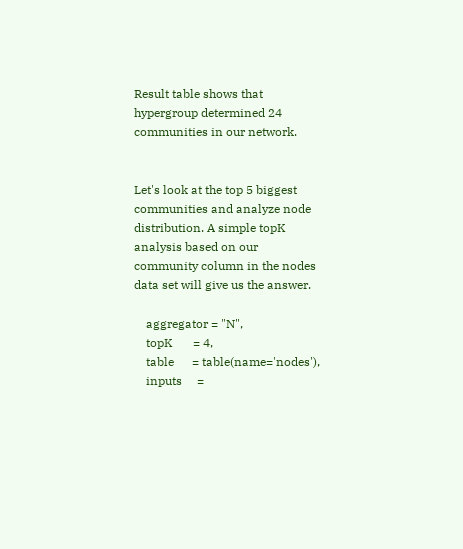Result table shows that hypergroup determined 24 communities in our network.


Let's look at the top 5 biggest communities and analyze node distribution. A simple topK analysis based on our community column in the nodes data set will give us the answer.

    aggregator = "N",
    topK       = 4,
    table      = table(name='nodes'),
    inputs     =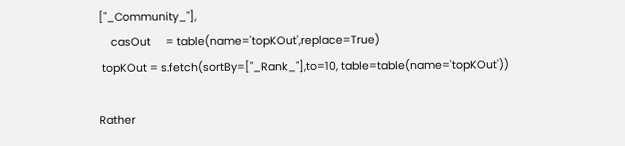["_Community_"],
    casOut     = table(name='topKOut',replace=True)
 topKOut = s.fetch(sortBy=["_Rank_"],to=10, table=table(name='topKOut'))

Rather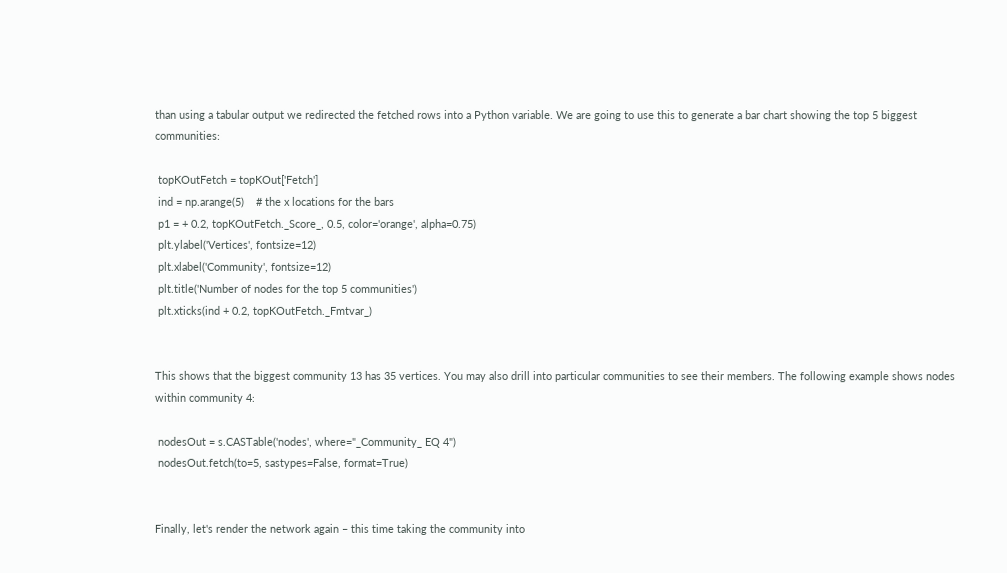than using a tabular output we redirected the fetched rows into a Python variable. We are going to use this to generate a bar chart showing the top 5 biggest communities:

 topKOutFetch = topKOut['Fetch']
 ind = np.arange(5)    # the x locations for the bars
 p1 = + 0.2, topKOutFetch._Score_, 0.5, color='orange', alpha=0.75)
 plt.ylabel('Vertices', fontsize=12)
 plt.xlabel('Community', fontsize=12)
 plt.title('Number of nodes for the top 5 communities')
 plt.xticks(ind + 0.2, topKOutFetch._Fmtvar_)


This shows that the biggest community 13 has 35 vertices. You may also drill into particular communities to see their members. The following example shows nodes within community 4:

 nodesOut = s.CASTable('nodes', where="_Community_ EQ 4")
 nodesOut.fetch(to=5, sastypes=False, format=True)


Finally, let's render the network again – this time taking the community into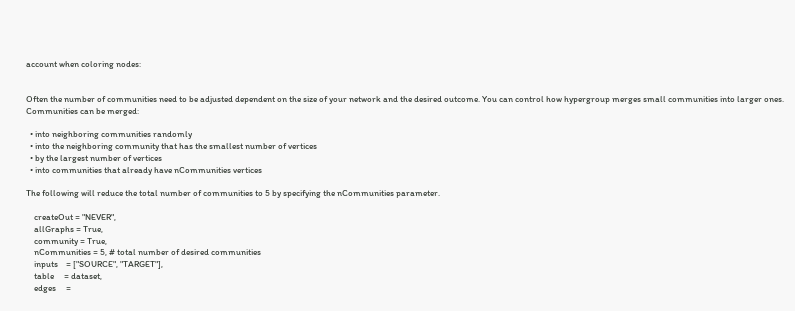account when coloring nodes:


Often the number of communities need to be adjusted dependent on the size of your network and the desired outcome. You can control how hypergroup merges small communities into larger ones. Communities can be merged:

  • into neighboring communities randomly
  • into the neighboring community that has the smallest number of vertices
  • by the largest number of vertices
  • into communities that already have nCommunities vertices

The following will reduce the total number of communities to 5 by specifying the nCommunities parameter.

    createOut = "NEVER",
    allGraphs = True,
    community = True,
    nCommunities = 5, # total number of desired communities
    inputs    = ["SOURCE", "TARGET"],
    table     = dataset,
    edges     =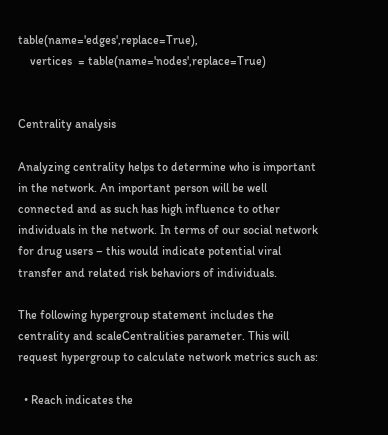table(name='edges',replace=True),
    vertices  = table(name='nodes',replace=True)


Centrality analysis

Analyzing centrality helps to determine who is important in the network. An important person will be well connected and as such has high influence to other individuals in the network. In terms of our social network for drug users – this would indicate potential viral transfer and related risk behaviors of individuals.

The following hypergroup statement includes the centrality and scaleCentralities parameter. This will request hypergroup to calculate network metrics such as:

  • Reach indicates the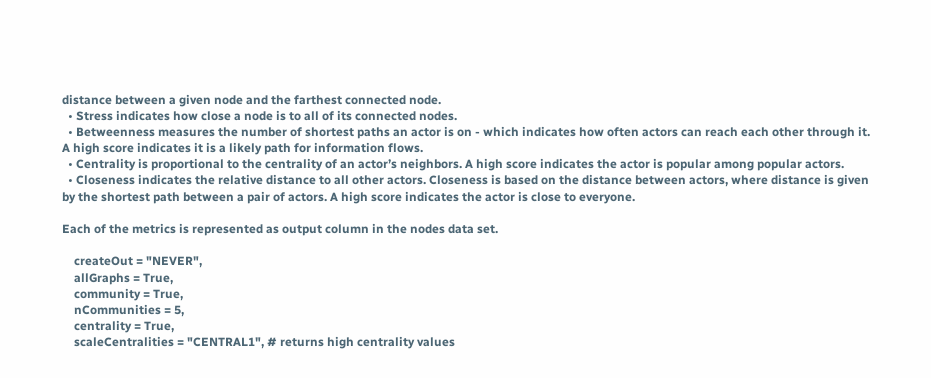distance between a given node and the farthest connected node.
  • Stress indicates how close a node is to all of its connected nodes.
  • Betweenness measures the number of shortest paths an actor is on - which indicates how often actors can reach each other through it. A high score indicates it is a likely path for information flows.
  • Centrality is proportional to the centrality of an actor’s neighbors. A high score indicates the actor is popular among popular actors.
  • Closeness indicates the relative distance to all other actors. Closeness is based on the distance between actors, where distance is given by the shortest path between a pair of actors. A high score indicates the actor is close to everyone.

Each of the metrics is represented as output column in the nodes data set.

    createOut = "NEVER",
    allGraphs = True,
    community = True,
    nCommunities = 5,
    centrality = True,
    scaleCentralities = "CENTRAL1", # returns high centrality values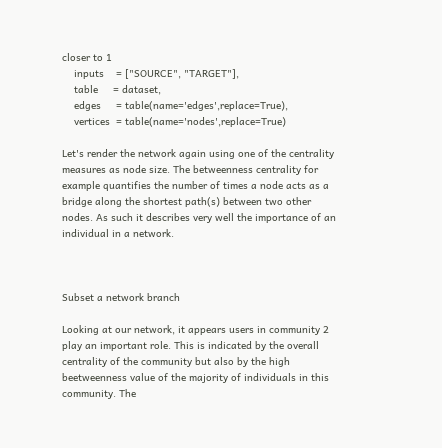closer to 1
    inputs    = ["SOURCE", "TARGET"],
    table     = dataset,
    edges     = table(name='edges',replace=True),
    vertices  = table(name='nodes',replace=True)

Let's render the network again using one of the centrality measures as node size. The betweenness centrality for example quantifies the number of times a node acts as a bridge along the shortest path(s) between two other nodes. As such it describes very well the importance of an individual in a network.



Subset a network branch

Looking at our network, it appears users in community 2 play an important role. This is indicated by the overall centrality of the community but also by the high beetweenness value of the majority of individuals in this community. The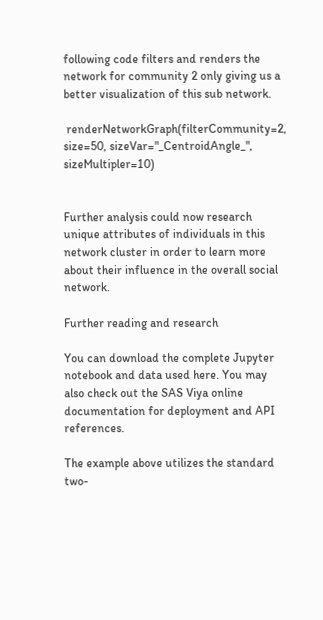following code filters and renders the network for community 2 only giving us a better visualization of this sub network.

 renderNetworkGraph(filterCommunity=2, size=50, sizeVar="_CentroidAngle_", sizeMultipler=10)


Further analysis could now research unique attributes of individuals in this network cluster in order to learn more about their influence in the overall social network.

Further reading and research

You can download the complete Jupyter notebook and data used here. You may also check out the SAS Viya online documentation for deployment and API references.

The example above utilizes the standard two-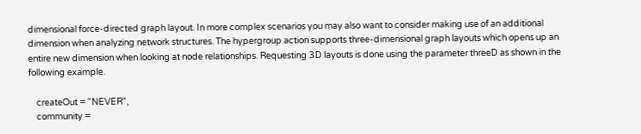dimensional force-directed graph layout. In more complex scenarios you may also want to consider making use of an additional dimension when analyzing network structures. The hypergroup action supports three-dimensional graph layouts which opens up an entire new dimension when looking at node relationships. Requesting 3D layouts is done using the parameter threeD as shown in the following example.

    createOut = "NEVER",
    community =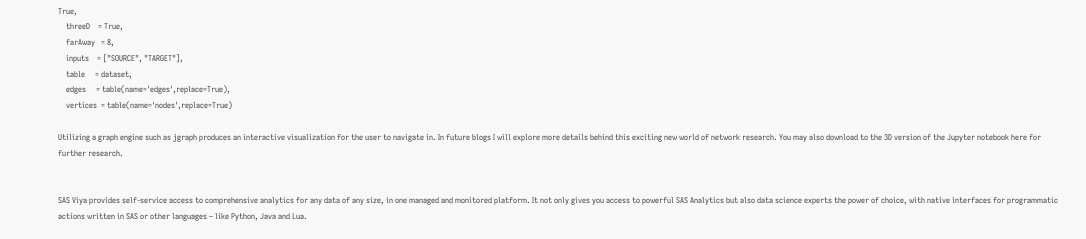True,
    threeD    = True,
    farAway   = 8,
    inputs    = ["SOURCE", "TARGET"],
    table     = dataset,
    edges     = table(name='edges',replace=True),
    vertices  = table(name='nodes',replace=True)

Utilizing a graph engine such as jgraph produces an interactive visualization for the user to navigate in. In future blogs I will explore more details behind this exciting new world of network research. You may also download to the 3D version of the Jupyter notebook here for further research.


SAS Viya provides self-service access to comprehensive analytics for any data of any size, in one managed and monitored platform. It not only gives you access to powerful SAS Analytics but also data science experts the power of choice, with native interfaces for programmatic actions written in SAS or other languages – like Python, Java and Lua.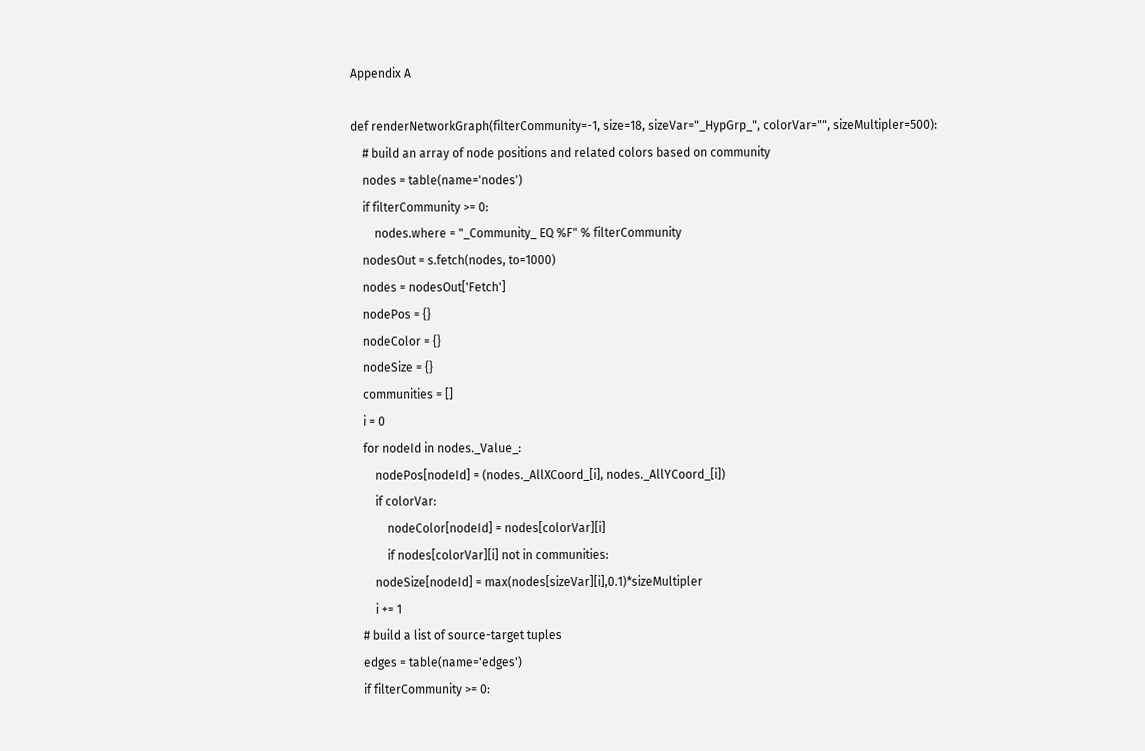Appendix A

def renderNetworkGraph(filterCommunity=-1, size=18, sizeVar="_HypGrp_", colorVar="", sizeMultipler=500):
    # build an array of node positions and related colors based on community
    nodes = table(name='nodes')
    if filterCommunity >= 0:
        nodes.where = "_Community_ EQ %F" % filterCommunity
    nodesOut = s.fetch(nodes, to=1000)
    nodes = nodesOut['Fetch']
    nodePos = {}
    nodeColor = {}
    nodeSize = {}
    communities = []
    i = 0
    for nodeId in nodes._Value_:
        nodePos[nodeId] = (nodes._AllXCoord_[i], nodes._AllYCoord_[i])
        if colorVar:
            nodeColor[nodeId] = nodes[colorVar][i]
            if nodes[colorVar][i] not in communities:
        nodeSize[nodeId] = max(nodes[sizeVar][i],0.1)*sizeMultipler
        i += 1
    # build a list of source-target tuples
    edges = table(name='edges')
    if filterCommunity >= 0: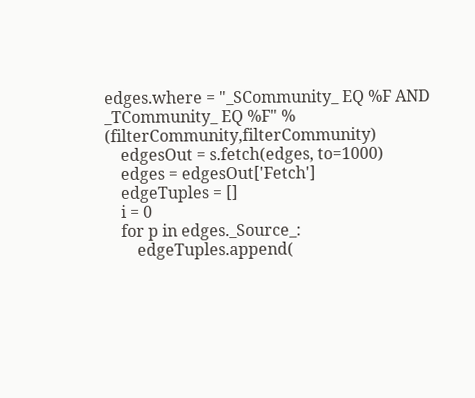edges.where = "_SCommunity_ EQ %F AND _TCommunity_ EQ %F" % (filterCommunity,filterCommunity)
    edgesOut = s.fetch(edges, to=1000)
    edges = edgesOut['Fetch']
    edgeTuples = []
    i = 0
    for p in edges._Source_:
        edgeTuples.append(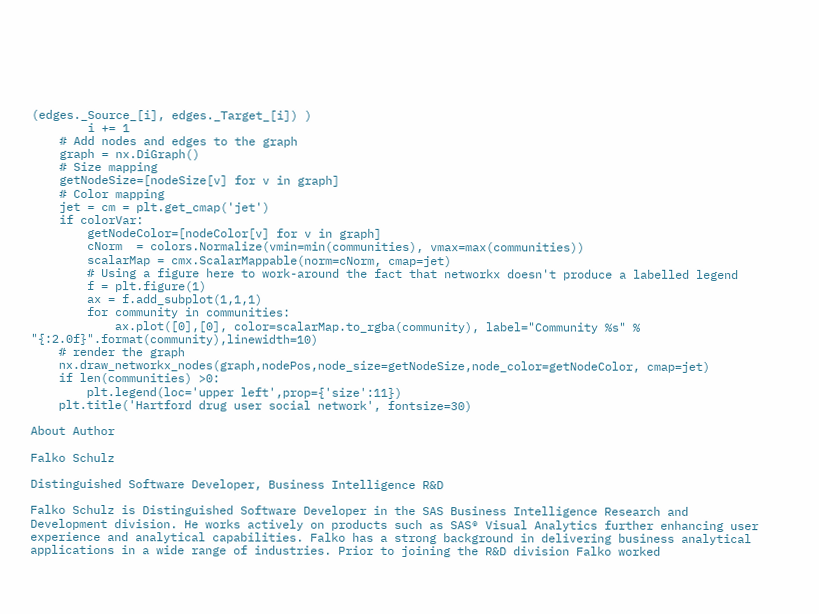(edges._Source_[i], edges._Target_[i]) )
        i += 1
    # Add nodes and edges to the graph
    graph = nx.DiGraph()
    # Size mapping
    getNodeSize=[nodeSize[v] for v in graph]
    # Color mapping
    jet = cm = plt.get_cmap('jet')
    if colorVar:
        getNodeColor=[nodeColor[v] for v in graph]
        cNorm  = colors.Normalize(vmin=min(communities), vmax=max(communities))
        scalarMap = cmx.ScalarMappable(norm=cNorm, cmap=jet)
        # Using a figure here to work-around the fact that networkx doesn't produce a labelled legend
        f = plt.figure(1)
        ax = f.add_subplot(1,1,1)
        for community in communities:
            ax.plot([0],[0], color=scalarMap.to_rgba(community), label="Community %s" % "{:2.0f}".format(community),linewidth=10)
    # render the graph
    nx.draw_networkx_nodes(graph,nodePos,node_size=getNodeSize,node_color=getNodeColor, cmap=jet)
    if len(communities) >0:
        plt.legend(loc='upper left',prop={'size':11})
    plt.title('Hartford drug user social network', fontsize=30)

About Author

Falko Schulz

Distinguished Software Developer, Business Intelligence R&D

Falko Schulz is Distinguished Software Developer in the SAS Business Intelligence Research and Development division. He works actively on products such as SAS® Visual Analytics further enhancing user experience and analytical capabilities. Falko has a strong background in delivering business analytical applications in a wide range of industries. Prior to joining the R&D division Falko worked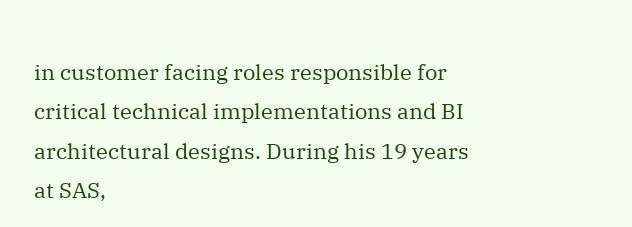in customer facing roles responsible for critical technical implementations and BI architectural designs. During his 19 years at SAS,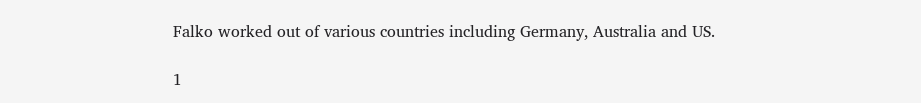Falko worked out of various countries including Germany, Australia and US.

1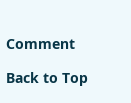Comment

Back to Top